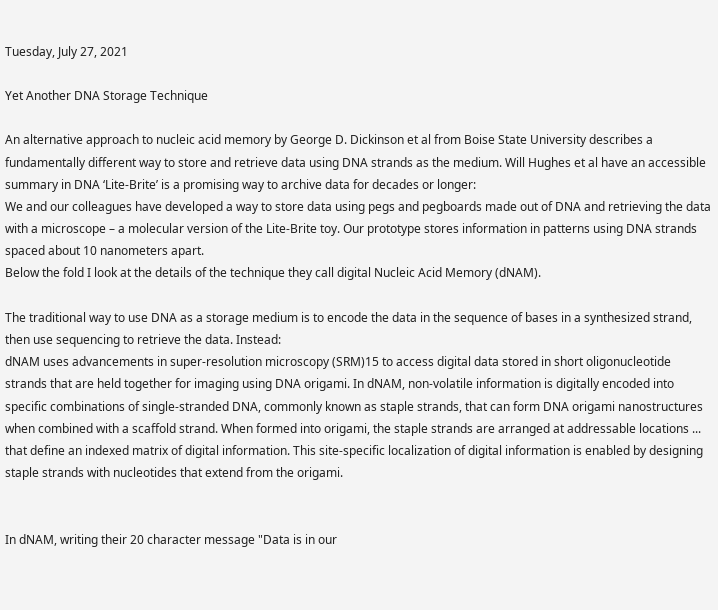Tuesday, July 27, 2021

Yet Another DNA Storage Technique

An alternative approach to nucleic acid memory by George D. Dickinson et al from Boise State University describes a fundamentally different way to store and retrieve data using DNA strands as the medium. Will Hughes et al have an accessible summary in DNA ‘Lite-Brite’ is a promising way to archive data for decades or longer:
We and our colleagues have developed a way to store data using pegs and pegboards made out of DNA and retrieving the data with a microscope – a molecular version of the Lite-Brite toy. Our prototype stores information in patterns using DNA strands spaced about 10 nanometers apart.
Below the fold I look at the details of the technique they call digital Nucleic Acid Memory (dNAM).

The traditional way to use DNA as a storage medium is to encode the data in the sequence of bases in a synthesized strand, then use sequencing to retrieve the data. Instead:
dNAM uses advancements in super-resolution microscopy (SRM)15 to access digital data stored in short oligonucleotide strands that are held together for imaging using DNA origami. In dNAM, non-volatile information is digitally encoded into specific combinations of single-stranded DNA, commonly known as staple strands, that can form DNA origami nanostructures when combined with a scaffold strand. When formed into origami, the staple strands are arranged at addressable locations ... that define an indexed matrix of digital information. This site-specific localization of digital information is enabled by designing staple strands with nucleotides that extend from the origami.


In dNAM, writing their 20 character message "Data is in our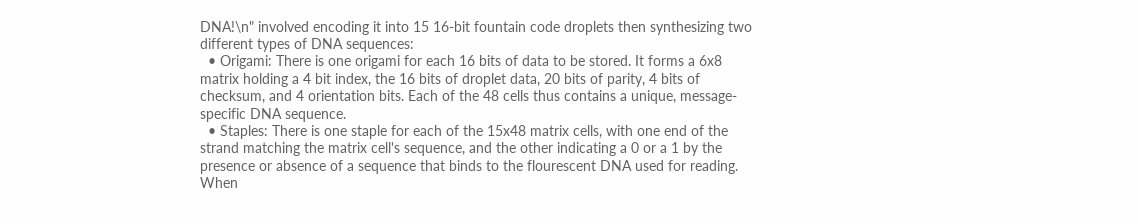DNA!\n" involved encoding it into 15 16-bit fountain code droplets then synthesizing two different types of DNA sequences:
  • Origami: There is one origami for each 16 bits of data to be stored. It forms a 6x8 matrix holding a 4 bit index, the 16 bits of droplet data, 20 bits of parity, 4 bits of checksum, and 4 orientation bits. Each of the 48 cells thus contains a unique, message-specific DNA sequence.
  • Staples: There is one staple for each of the 15x48 matrix cells, with one end of the strand matching the matrix cell's sequence, and the other indicating a 0 or a 1 by the presence or absence of a sequence that binds to the flourescent DNA used for reading.
When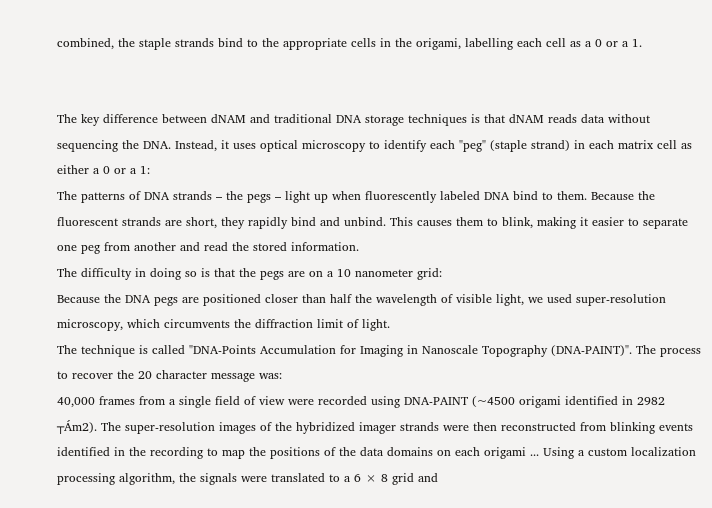combined, the staple strands bind to the appropriate cells in the origami, labelling each cell as a 0 or a 1.


The key difference between dNAM and traditional DNA storage techniques is that dNAM reads data without sequencing the DNA. Instead, it uses optical microscopy to identify each "peg" (staple strand) in each matrix cell as either a 0 or a 1:
The patterns of DNA strands – the pegs – light up when fluorescently labeled DNA bind to them. Because the fluorescent strands are short, they rapidly bind and unbind. This causes them to blink, making it easier to separate one peg from another and read the stored information.
The difficulty in doing so is that the pegs are on a 10 nanometer grid:
Because the DNA pegs are positioned closer than half the wavelength of visible light, we used super-resolution microscopy, which circumvents the diffraction limit of light.
The technique is called "DNA-Points Accumulation for Imaging in Nanoscale Topography (DNA-PAINT)". The process to recover the 20 character message was:
40,000 frames from a single field of view were recorded using DNA-PAINT (~4500 origami identified in 2982 ┬Ám2). The super-resolution images of the hybridized imager strands were then reconstructed from blinking events identified in the recording to map the positions of the data domains on each origami ... Using a custom localization processing algorithm, the signals were translated to a 6 × 8 grid and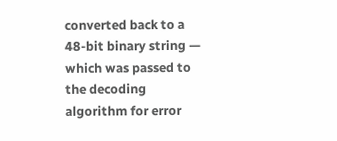converted back to a 48-bit binary string — which was passed to the decoding algorithm for error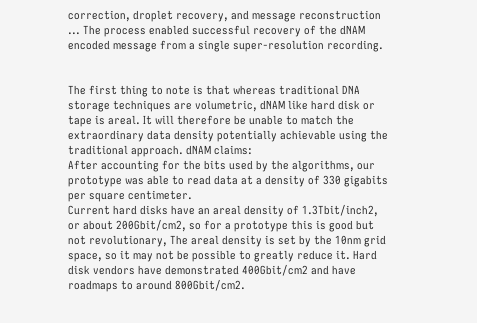correction, droplet recovery, and message reconstruction ... The process enabled successful recovery of the dNAM encoded message from a single super-resolution recording.


The first thing to note is that whereas traditional DNA storage techniques are volumetric, dNAM like hard disk or tape is areal. It will therefore be unable to match the extraordinary data density potentially achievable using the traditional approach. dNAM claims:
After accounting for the bits used by the algorithms, our prototype was able to read data at a density of 330 gigabits per square centimeter.
Current hard disks have an areal density of 1.3Tbit/inch2, or about 200Gbit/cm2, so for a prototype this is good but not revolutionary, The areal density is set by the 10nm grid space, so it may not be possible to greatly reduce it. Hard disk vendors have demonstrated 400Gbit/cm2 and have roadmaps to around 800Gbit/cm2.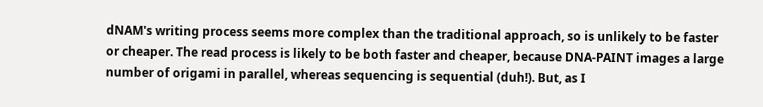dNAM's writing process seems more complex than the traditional approach, so is unlikely to be faster or cheaper. The read process is likely to be both faster and cheaper, because DNA-PAINT images a large number of origami in parallel, whereas sequencing is sequential (duh!). But, as I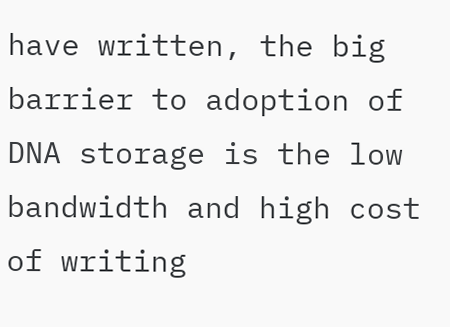have written, the big barrier to adoption of DNA storage is the low bandwidth and high cost of writing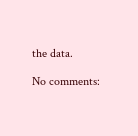the data.

No comments: